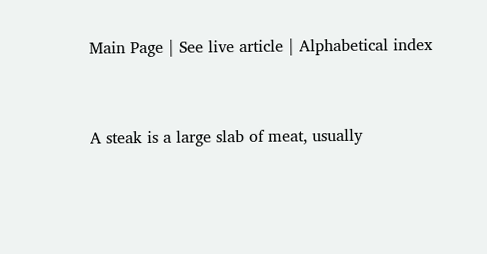Main Page | See live article | Alphabetical index


A steak is a large slab of meat, usually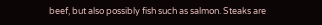beef, but also possibly fish such as salmon. Steaks are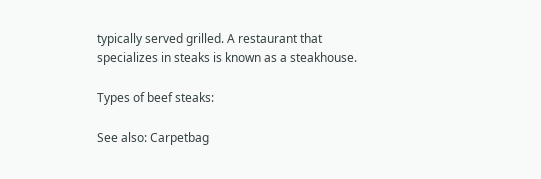typically served grilled. A restaurant that specializes in steaks is known as a steakhouse.

Types of beef steaks:

See also: Carpetbag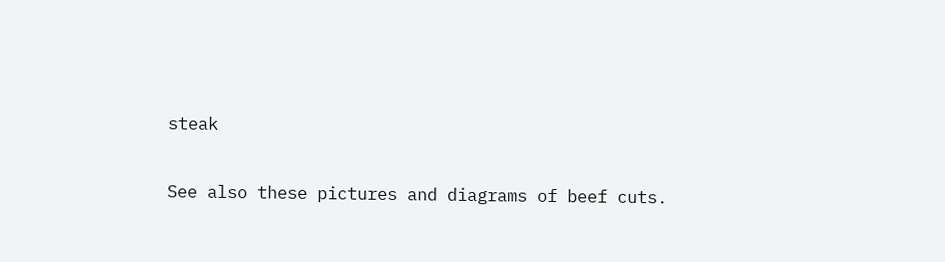steak

See also these pictures and diagrams of beef cuts.